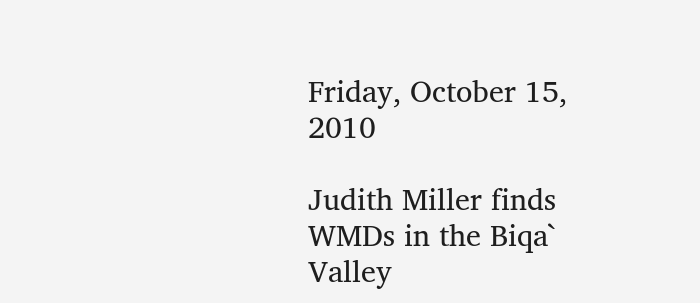Friday, October 15, 2010

Judith Miller finds WMDs in the Biqa` Valley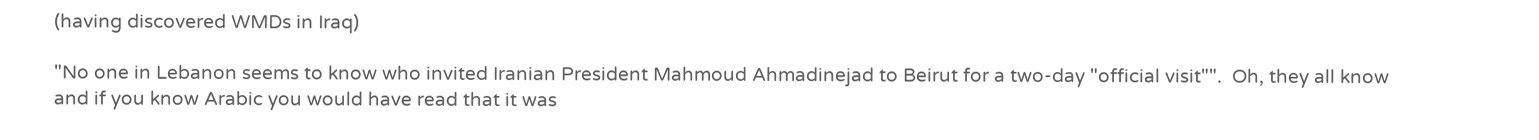(having discovered WMDs in Iraq)

"No one in Lebanon seems to know who invited Iranian President Mahmoud Ahmadinejad to Beirut for a two-day "official visit"".  Oh, they all know and if you know Arabic you would have read that it was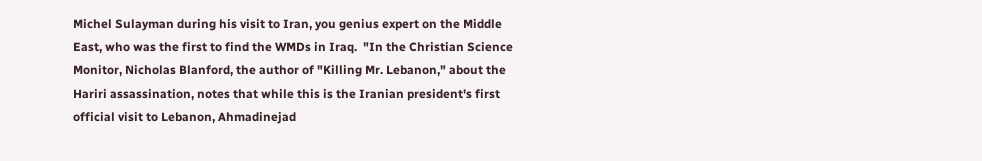Michel Sulayman during his visit to Iran, you genius expert on the Middle East, who was the first to find the WMDs in Iraq.  "In the Christian Science Monitor, Nicholas Blanford, the author of "Killing Mr. Lebanon," about the Hariri assassination, notes that while this is the Iranian president's first official visit to Lebanon, Ahmadinejad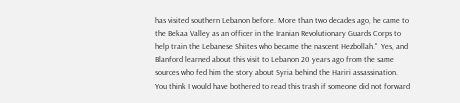has visited southern Lebanon before. More than two decades ago, he came to the Bekaa Valley as an officer in the Iranian Revolutionary Guards Corps to help train the Lebanese Shiites who became the nascent Hezbollah."  Yes, and Blanford learned about this visit to Lebanon 20 years ago from the same sources who fed him the story about Syria behind the Hariri assassination.  You think I would have bothered to read this trash if someone did not forward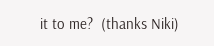it to me?  (thanks Niki)